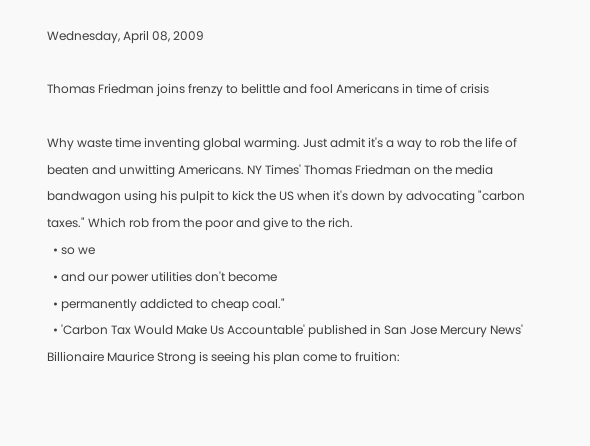Wednesday, April 08, 2009

Thomas Friedman joins frenzy to belittle and fool Americans in time of crisis

Why waste time inventing global warming. Just admit it's a way to rob the life of beaten and unwitting Americans. NY Times' Thomas Friedman on the media bandwagon using his pulpit to kick the US when it's down by advocating "carbon taxes." Which rob from the poor and give to the rich.
  • so we
  • and our power utilities don't become
  • permanently addicted to cheap coal."
  • 'Carbon Tax Would Make Us Accountable' published in San Jose Mercury News'
Billionaire Maurice Strong is seeing his plan come to fruition: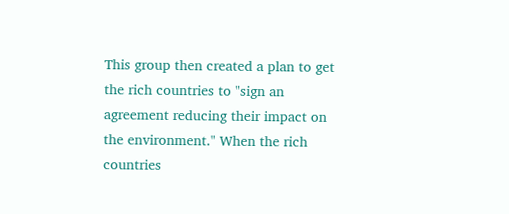This group then created a plan to get the rich countries to "sign an agreement reducing their impact on the environment." When the rich countries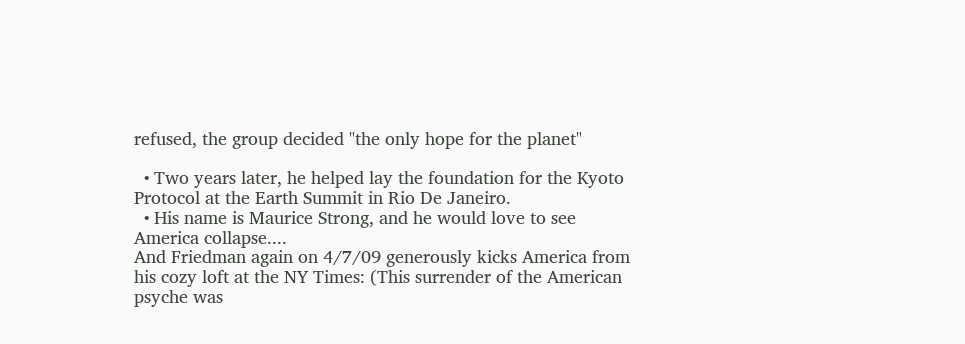refused, the group decided "the only hope for the planet"

  • Two years later, he helped lay the foundation for the Kyoto Protocol at the Earth Summit in Rio De Janeiro.
  • His name is Maurice Strong, and he would love to see America collapse....
And Friedman again on 4/7/09 generously kicks America from his cozy loft at the NY Times: (This surrender of the American psyche was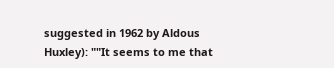suggested in 1962 by Aldous Huxley): ""It seems to me that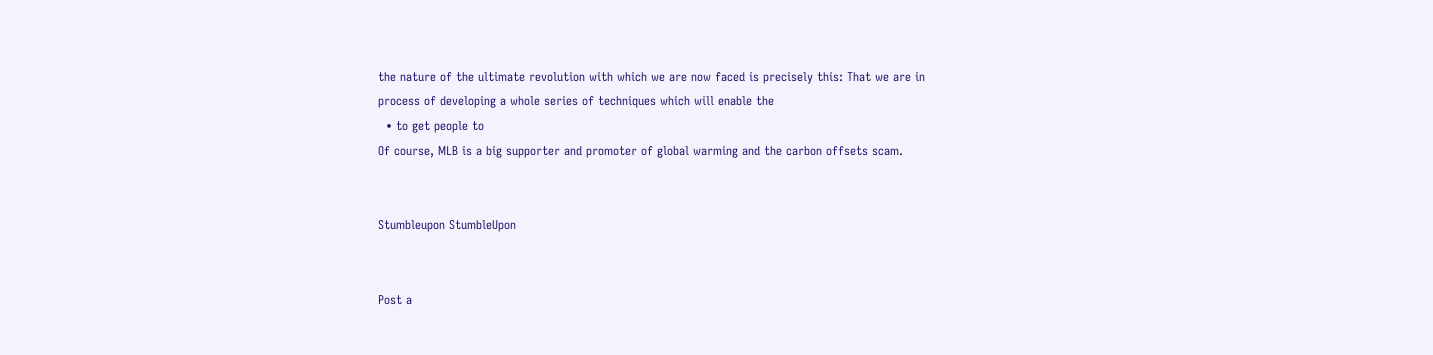the nature of the ultimate revolution with which we are now faced is precisely this: That we are in process of developing a whole series of techniques which will enable the
  • to get people to
Of course, MLB is a big supporter and promoter of global warming and the carbon offsets scam.


Stumbleupon StumbleUpon


Post a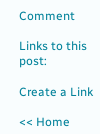Comment

Links to this post:

Create a Link

<< Home